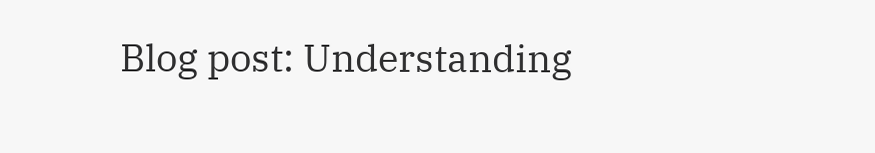Blog post: Understanding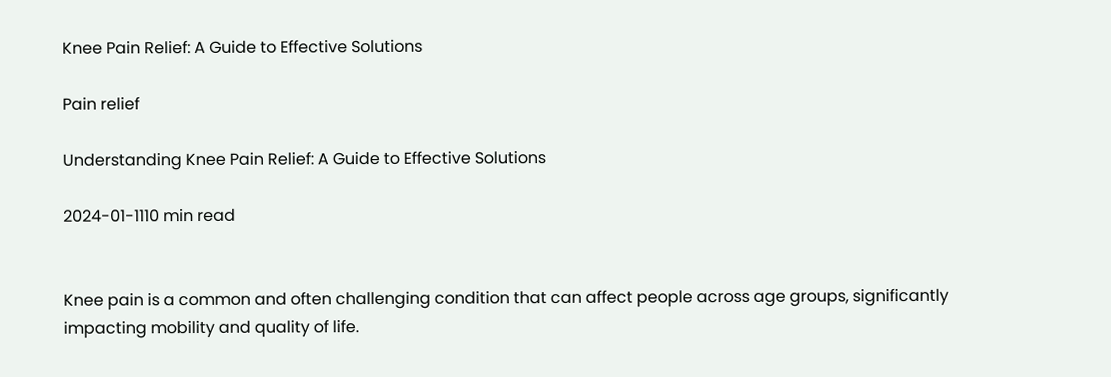Knee Pain Relief: A Guide to Effective Solutions

Pain relief

Understanding Knee Pain Relief: A Guide to Effective Solutions

2024-01-1110 min read


Knee pain is a common and often challenging condition that can affect people across age groups, significantly impacting mobility and quality of life.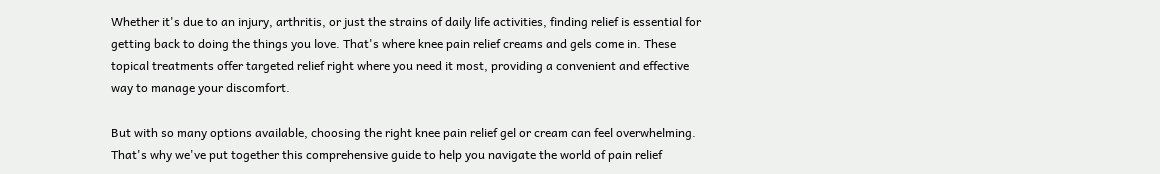Whether it's due to an injury, arthritis, or just the strains of daily life activities, finding relief is essential for getting back to doing the things you love. That's where knee pain relief creams and gels come in. These topical treatments offer targeted relief right where you need it most, providing a convenient and effective way to manage your discomfort.

But with so many options available, choosing the right knee pain relief gel or cream can feel overwhelming. That's why we've put together this comprehensive guide to help you navigate the world of pain relief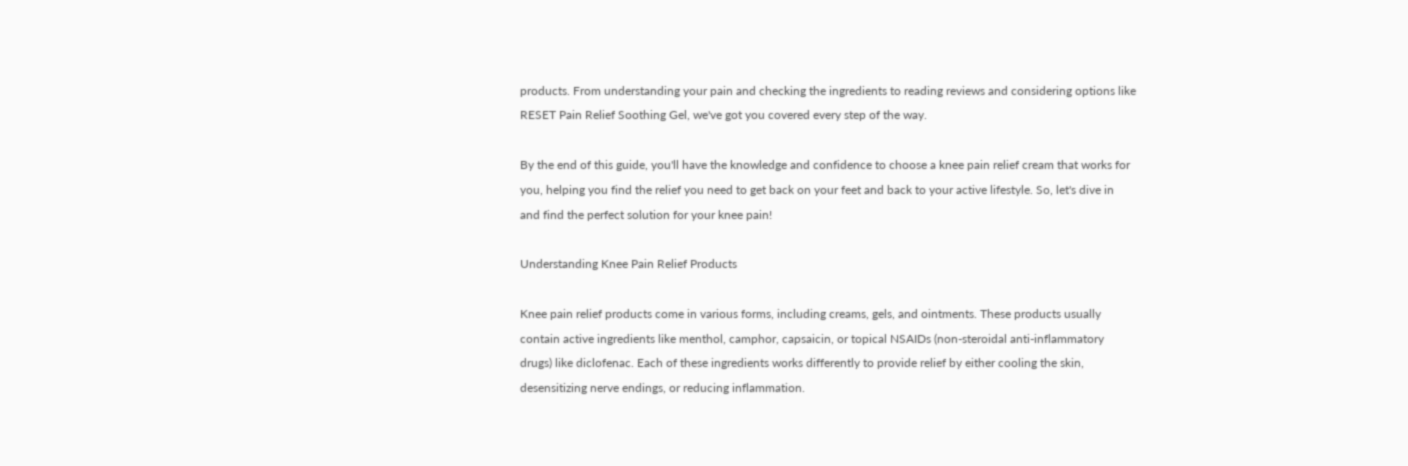products. From understanding your pain and checking the ingredients to reading reviews and considering options like RESET Pain Relief Soothing Gel, we've got you covered every step of the way.

By the end of this guide, you'll have the knowledge and confidence to choose a knee pain relief cream that works for you, helping you find the relief you need to get back on your feet and back to your active lifestyle. So, let's dive in and find the perfect solution for your knee pain!

Understanding Knee Pain Relief Products

Knee pain relief products come in various forms, including creams, gels, and ointments. These products usually contain active ingredients like menthol, camphor, capsaicin, or topical NSAIDs (non-steroidal anti-inflammatory drugs) like diclofenac. Each of these ingredients works differently to provide relief by either cooling the skin, desensitizing nerve endings, or reducing inflammation.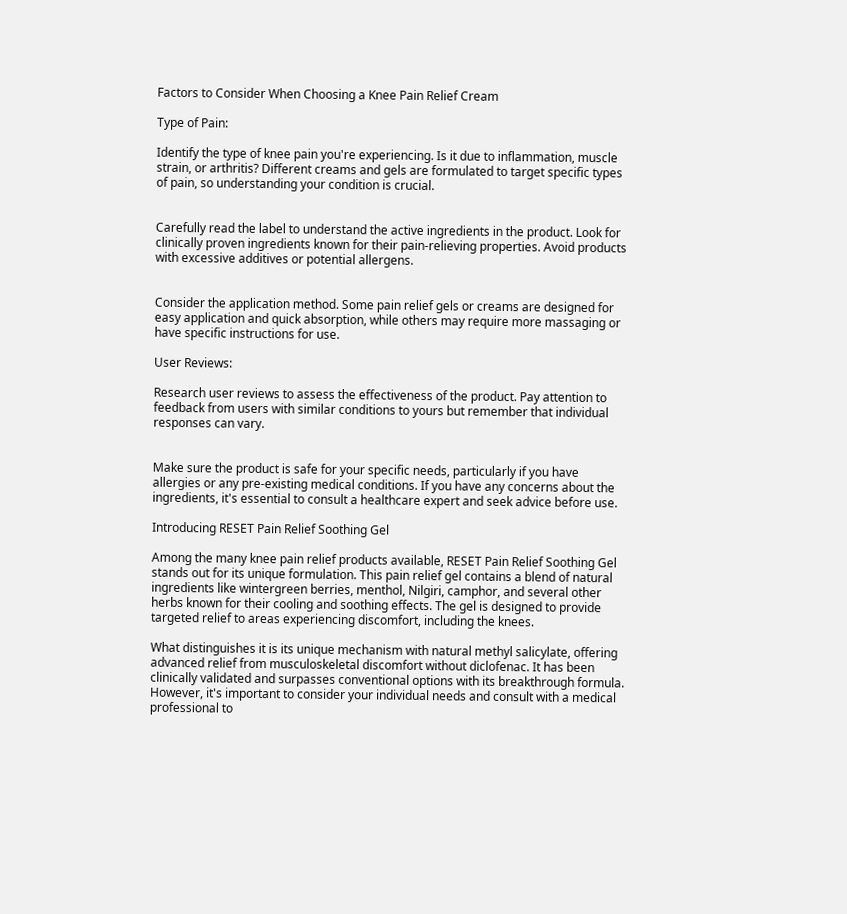Factors to Consider When Choosing a Knee Pain Relief Cream

Type of Pain:

Identify the type of knee pain you're experiencing. Is it due to inflammation, muscle strain, or arthritis? Different creams and gels are formulated to target specific types of pain, so understanding your condition is crucial.


Carefully read the label to understand the active ingredients in the product. Look for clinically proven ingredients known for their pain-relieving properties. Avoid products with excessive additives or potential allergens.


Consider the application method. Some pain relief gels or creams are designed for easy application and quick absorption, while others may require more massaging or have specific instructions for use.

User Reviews:

Research user reviews to assess the effectiveness of the product. Pay attention to feedback from users with similar conditions to yours but remember that individual responses can vary.


Make sure the product is safe for your specific needs, particularly if you have allergies or any pre-existing medical conditions. If you have any concerns about the ingredients, it's essential to consult a healthcare expert and seek advice before use.

Introducing RESET Pain Relief Soothing Gel

Among the many knee pain relief products available, RESET Pain Relief Soothing Gel stands out for its unique formulation. This pain relief gel contains a blend of natural ingredients like wintergreen berries, menthol, Nilgiri, camphor, and several other herbs known for their cooling and soothing effects. The gel is designed to provide targeted relief to areas experiencing discomfort, including the knees.

What distinguishes it is its unique mechanism with natural methyl salicylate, offering advanced relief from musculoskeletal discomfort without diclofenac. It has been clinically validated and surpasses conventional options with its breakthrough formula. However, it's important to consider your individual needs and consult with a medical professional to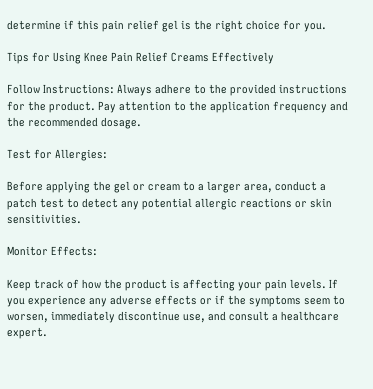determine if this pain relief gel is the right choice for you.

Tips for Using Knee Pain Relief Creams Effectively

Follow Instructions: Always adhere to the provided instructions for the product. Pay attention to the application frequency and the recommended dosage.

Test for Allergies:

Before applying the gel or cream to a larger area, conduct a patch test to detect any potential allergic reactions or skin sensitivities.

Monitor Effects:

Keep track of how the product is affecting your pain levels. If you experience any adverse effects or if the symptoms seem to worsen, immediately discontinue use, and consult a healthcare expert.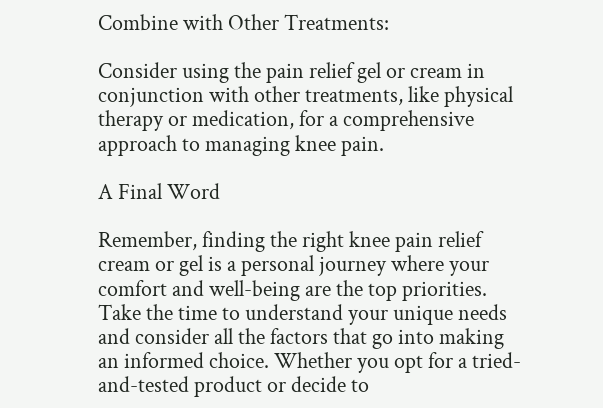Combine with Other Treatments:

Consider using the pain relief gel or cream in conjunction with other treatments, like physical therapy or medication, for a comprehensive approach to managing knee pain.

A Final Word

Remember, finding the right knee pain relief cream or gel is a personal journey where your comfort and well-being are the top priorities. Take the time to understand your unique needs and consider all the factors that go into making an informed choice. Whether you opt for a tried-and-tested product or decide to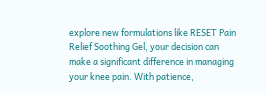explore new formulations like RESET Pain Relief Soothing Gel, your decision can make a significant difference in managing your knee pain. With patience,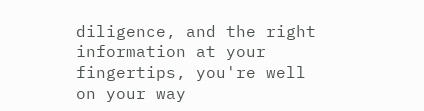diligence, and the right information at your fingertips, you're well on your way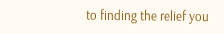to finding the relief you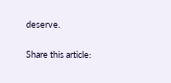deserve.

Share this article: